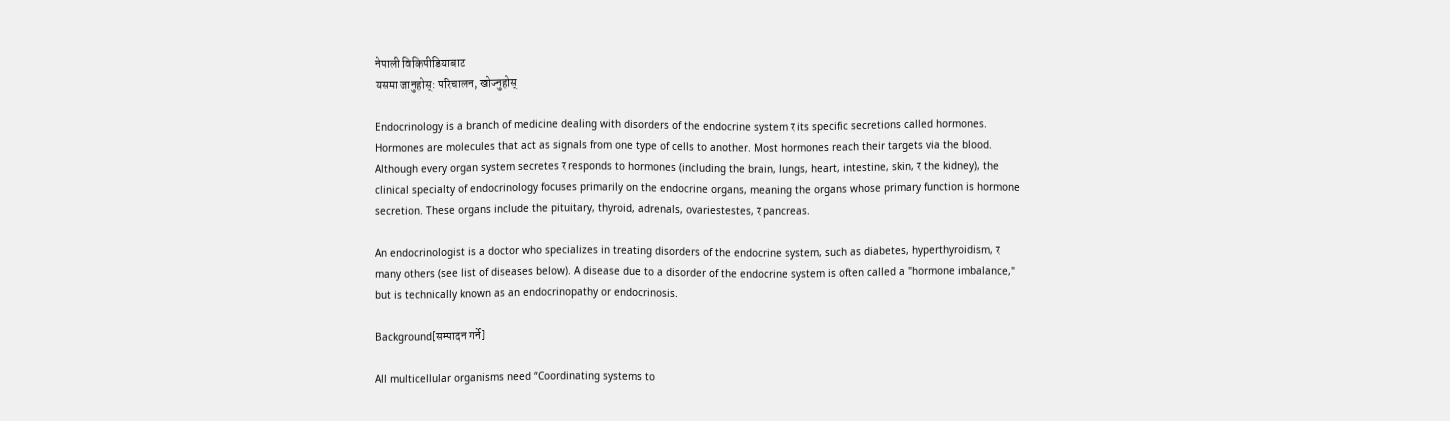नेपाली विकिपीडियाबाट
यसमा जानुहोस्: परिचालन, खोज्नुहोस्

Endocrinology is a branch of medicine dealing with disorders of the endocrine system र its specific secretions called hormones. Hormones are molecules that act as signals from one type of cells to another. Most hormones reach their targets via the blood. Although every organ system secretes र responds to hormones (including the brain, lungs, heart, intestine, skin, र the kidney), the clinical specialty of endocrinology focuses primarily on the endocrine organs, meaning the organs whose primary function is hormone secretion. These organs include the pituitary, thyroid, adrenals, ovariestestes, र pancreas.

An endocrinologist is a doctor who specializes in treating disorders of the endocrine system, such as diabetes, hyperthyroidism, र many others (see list of diseases below). A disease due to a disorder of the endocrine system is often called a "hormone imbalance," but is technically known as an endocrinopathy or endocrinosis.

Background[सम्पादन गर्ने]

All multicellular organisms need “Coordinating systems to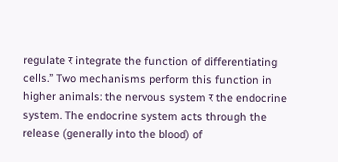regulate र integrate the function of differentiating cells.” Two mechanisms perform this function in higher animals: the nervous system र the endocrine system. The endocrine system acts through the release (generally into the blood) of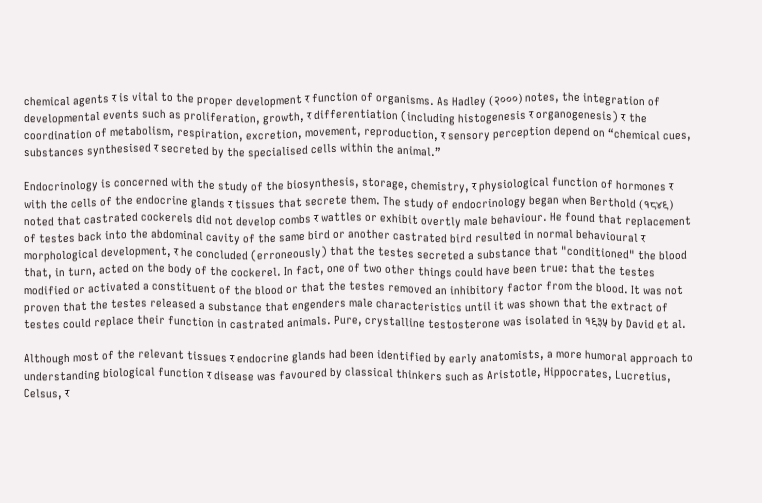chemical agents र is vital to the proper development र function of organisms. As Hadley (२०००) notes, the integration of developmental events such as proliferation, growth, र differentiation (including histogenesis र organogenesis) र the coordination of metabolism, respiration, excretion, movement, reproduction, र sensory perception depend on “chemical cues, substances synthesised र secreted by the specialised cells within the animal.”

Endocrinology is concerned with the study of the biosynthesis, storage, chemistry, र physiological function of hormones र with the cells of the endocrine glands र tissues that secrete them. The study of endocrinology began when Berthold (१८४९) noted that castrated cockerels did not develop combs र wattles or exhibit overtly male behaviour. He found that replacement of testes back into the abdominal cavity of the same bird or another castrated bird resulted in normal behavioural र morphological development, र he concluded (erroneously) that the testes secreted a substance that "conditioned" the blood that, in turn, acted on the body of the cockerel. In fact, one of two other things could have been true: that the testes modified or activated a constituent of the blood or that the testes removed an inhibitory factor from the blood. It was not proven that the testes released a substance that engenders male characteristics until it was shown that the extract of testes could replace their function in castrated animals. Pure, crystalline testosterone was isolated in १९३५ by David et al.

Although most of the relevant tissues र endocrine glands had been identified by early anatomists, a more humoral approach to understanding biological function र disease was favoured by classical thinkers such as Aristotle, Hippocrates, Lucretius, Celsus, र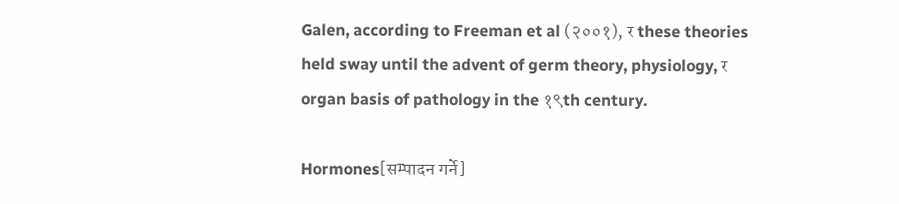Galen, according to Freeman et al (२००१), र these theories held sway until the advent of germ theory, physiology, र organ basis of pathology in the १९th century.

Hormones[सम्पादन गर्ने]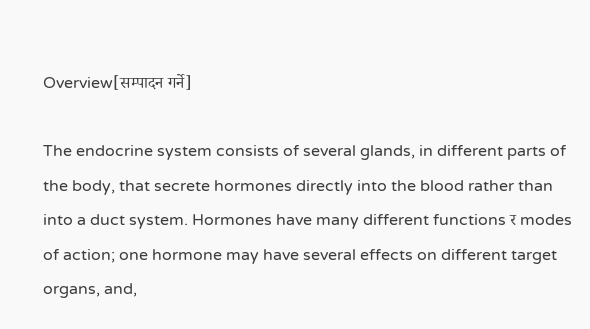Overview[सम्पादन गर्ने]

The endocrine system consists of several glands, in different parts of the body, that secrete hormones directly into the blood rather than into a duct system. Hormones have many different functions र modes of action; one hormone may have several effects on different target organs, and,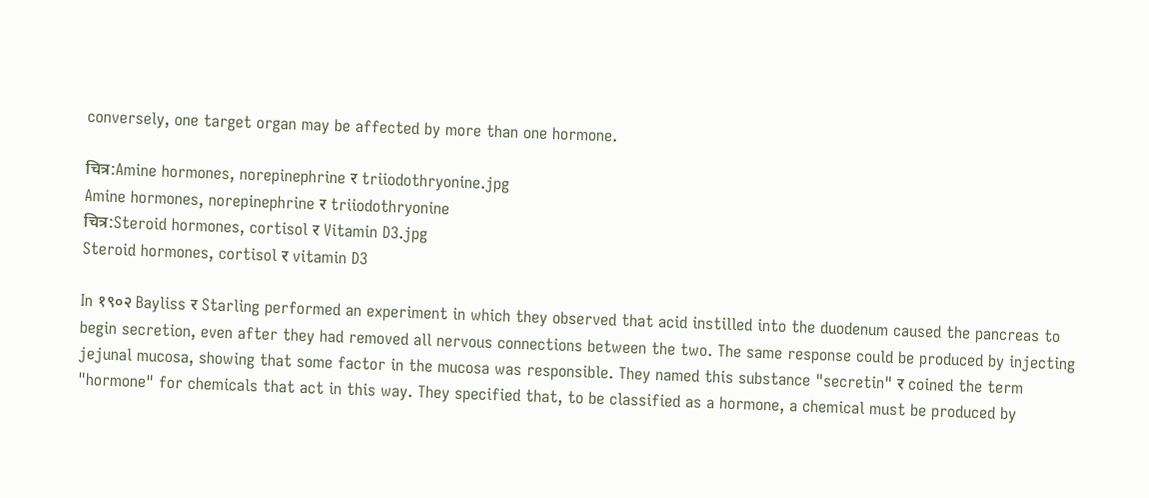conversely, one target organ may be affected by more than one hormone.

चित्र:Amine hormones, norepinephrine र triiodothryonine.jpg
Amine hormones, norepinephrine र triiodothryonine
चित्र:Steroid hormones, cortisol र Vitamin D3.jpg
Steroid hormones, cortisol र vitamin D3

In १९०२ Bayliss र Starling performed an experiment in which they observed that acid instilled into the duodenum caused the pancreas to begin secretion, even after they had removed all nervous connections between the two. The same response could be produced by injecting jejunal mucosa, showing that some factor in the mucosa was responsible. They named this substance "secretin" र coined the term "hormone" for chemicals that act in this way. They specified that, to be classified as a hormone, a chemical must be produced by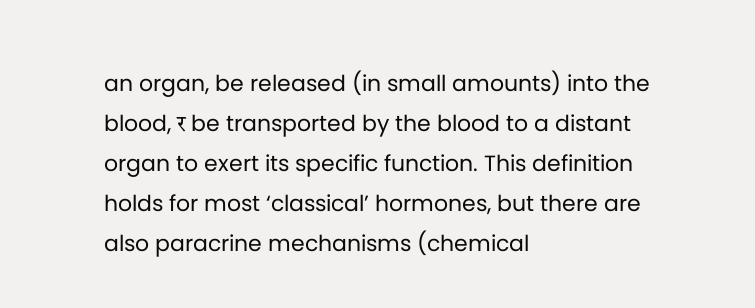an organ, be released (in small amounts) into the blood, र be transported by the blood to a distant organ to exert its specific function. This definition holds for most ‘classical’ hormones, but there are also paracrine mechanisms (chemical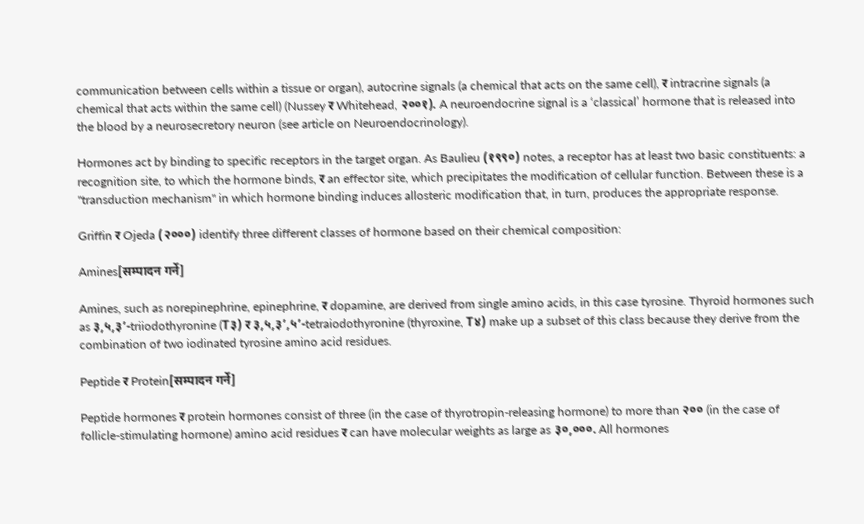communication between cells within a tissue or organ), autocrine signals (a chemical that acts on the same cell), र intracrine signals (a chemical that acts within the same cell) (Nussey र Whitehead, २००१). A neuroendocrine signal is a ‘classical’ hormone that is released into the blood by a neurosecretory neuron (see article on Neuroendocrinology).

Hormones act by binding to specific receptors in the target organ. As Baulieu (१९९०) notes, a receptor has at least two basic constituents: a recognition site, to which the hormone binds, र an effector site, which precipitates the modification of cellular function. Between these is a "transduction mechanism" in which hormone binding induces allosteric modification that, in turn, produces the appropriate response.

Griffin र Ojeda (२०००) identify three different classes of hormone based on their chemical composition:

Amines[सम्पादन गर्ने]

Amines, such as norepinephrine, epinephrine, र dopamine, are derived from single amino acids, in this case tyrosine. Thyroid hormones such as ३,५,३’-triiodothyronine (T३) र ३,५,३’,५’-tetraiodothyronine (thyroxine, T४) make up a subset of this class because they derive from the combination of two iodinated tyrosine amino acid residues.

Peptide र Protein[सम्पादन गर्ने]

Peptide hormones र protein hormones consist of three (in the case of thyrotropin-releasing hormone) to more than २०० (in the case of follicle-stimulating hormone) amino acid residues र can have molecular weights as large as ३०,०००. All hormones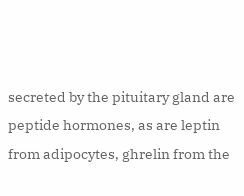secreted by the pituitary gland are peptide hormones, as are leptin from adipocytes, ghrelin from the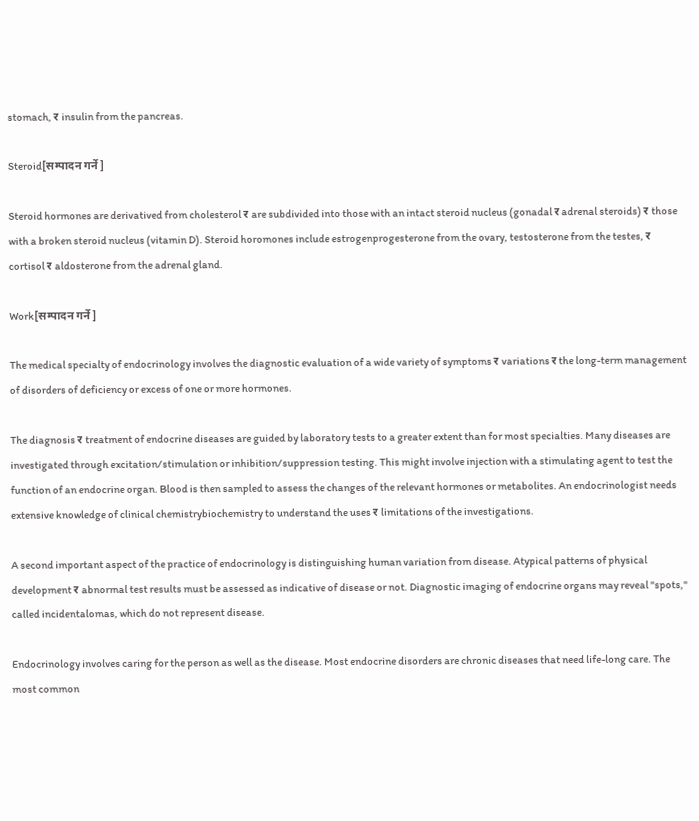stomach, र insulin from the pancreas.

Steroid[सम्पादन गर्ने]

Steroid hormones are derivatived from cholesterol र are subdivided into those with an intact steroid nucleus (gonadal र adrenal steroids) र those with a broken steroid nucleus (vitamin D). Steroid horomones include estrogenprogesterone from the ovary, testosterone from the testes, र cortisol र aldosterone from the adrenal gland.

Work[सम्पादन गर्ने]

The medical specialty of endocrinology involves the diagnostic evaluation of a wide variety of symptoms र variations र the long-term management of disorders of deficiency or excess of one or more hormones.

The diagnosis र treatment of endocrine diseases are guided by laboratory tests to a greater extent than for most specialties. Many diseases are investigated through excitation/stimulation or inhibition/suppression testing. This might involve injection with a stimulating agent to test the function of an endocrine organ. Blood is then sampled to assess the changes of the relevant hormones or metabolites. An endocrinologist needs extensive knowledge of clinical chemistrybiochemistry to understand the uses र limitations of the investigations.

A second important aspect of the practice of endocrinology is distinguishing human variation from disease. Atypical patterns of physical development र abnormal test results must be assessed as indicative of disease or not. Diagnostic imaging of endocrine organs may reveal "spots," called incidentalomas, which do not represent disease.

Endocrinology involves caring for the person as well as the disease. Most endocrine disorders are chronic diseases that need life-long care. The most common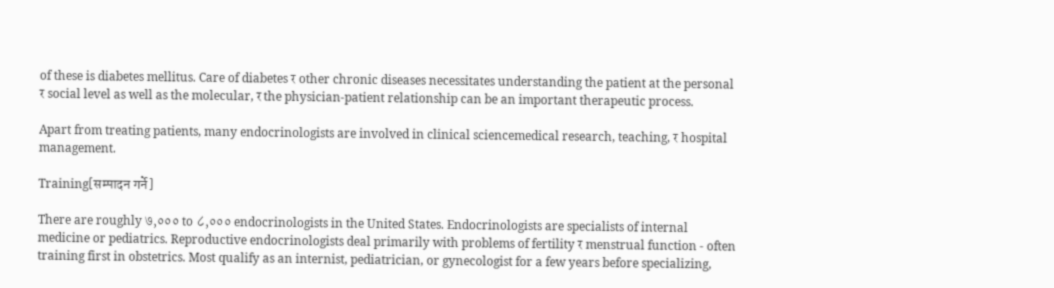of these is diabetes mellitus. Care of diabetes र other chronic diseases necessitates understanding the patient at the personal र social level as well as the molecular, र the physician-patient relationship can be an important therapeutic process.

Apart from treating patients, many endocrinologists are involved in clinical sciencemedical research, teaching, र hospital management.

Training[सम्पादन गर्ने]

There are roughly ७,००० to ८,००० endocrinologists in the United States. Endocrinologists are specialists of internal medicine or pediatrics. Reproductive endocrinologists deal primarily with problems of fertility र menstrual function - often training first in obstetrics. Most qualify as an internist, pediatrician, or gynecologist for a few years before specializing,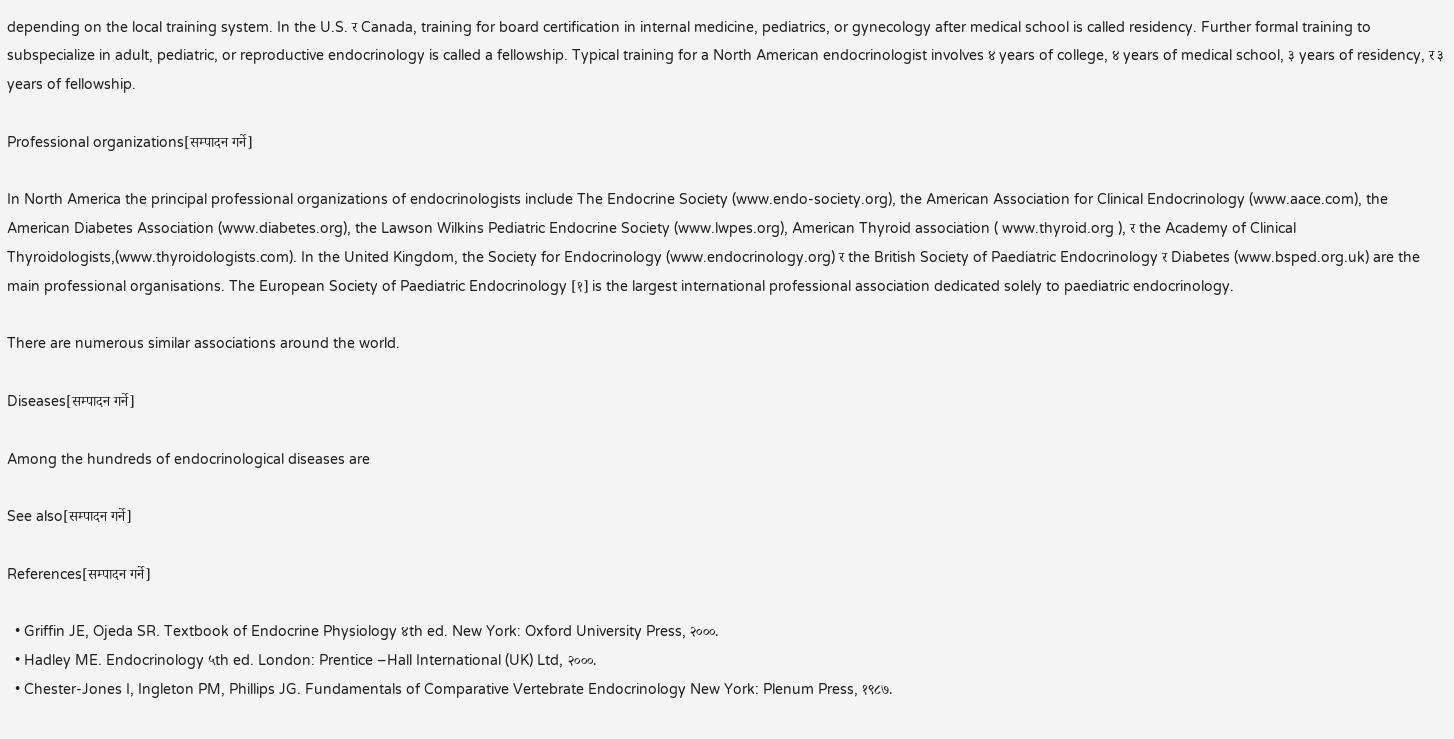depending on the local training system. In the U.S. र Canada, training for board certification in internal medicine, pediatrics, or gynecology after medical school is called residency. Further formal training to subspecialize in adult, pediatric, or reproductive endocrinology is called a fellowship. Typical training for a North American endocrinologist involves ४ years of college, ४ years of medical school, ३ years of residency, र ३ years of fellowship.

Professional organizations[सम्पादन गर्ने]

In North America the principal professional organizations of endocrinologists include The Endocrine Society (www.endo-society.org), the American Association for Clinical Endocrinology (www.aace.com), the American Diabetes Association (www.diabetes.org), the Lawson Wilkins Pediatric Endocrine Society (www.lwpes.org), American Thyroid association ( www.thyroid.org ), र the Academy of Clinical Thyroidologists,(www.thyroidologists.com). In the United Kingdom, the Society for Endocrinology (www.endocrinology.org) र the British Society of Paediatric Endocrinology र Diabetes (www.bsped.org.uk) are the main professional organisations. The European Society of Paediatric Endocrinology [१] is the largest international professional association dedicated solely to paediatric endocrinology.

There are numerous similar associations around the world.

Diseases[सम्पादन गर्ने]

Among the hundreds of endocrinological diseases are

See also[सम्पादन गर्ने]

References[सम्पादन गर्ने]

  • Griffin JE, Ojeda SR. Textbook of Endocrine Physiology ४th ed. New York: Oxford University Press, २०००.
  • Hadley ME. Endocrinology ५th ed. London: Prentice –Hall International (UK) Ltd, २०००.
  • Chester-Jones I, Ingleton PM, Phillips JG. Fundamentals of Comparative Vertebrate Endocrinology New York: Plenum Press, १९८७.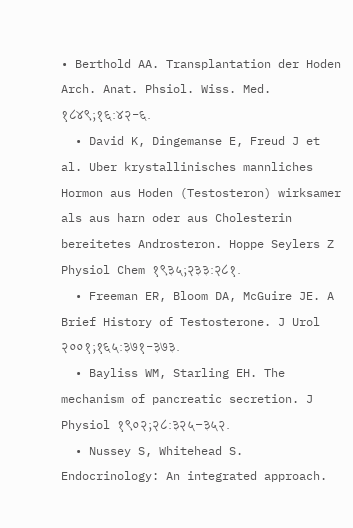• Berthold AA. Transplantation der Hoden Arch. Anat. Phsiol. Wiss. Med. १८४९;१६:४२-६.
  • David K, Dingemanse E, Freud J et al. Uber krystallinisches mannliches Hormon aus Hoden (Testosteron) wirksamer als aus harn oder aus Cholesterin bereitetes Androsteron. Hoppe Seylers Z Physiol Chem १९३५;२३३:२८१.
  • Freeman ER, Bloom DA, McGuire JE. A Brief History of Testosterone. J Urol २००१;१६५:३७१-३७३.
  • Bayliss WM, Starling EH. The mechanism of pancreatic secretion. J Physiol १९०२;२८:३२५–३५२.
  • Nussey S, Whitehead S. Endocrinology: An integrated approach.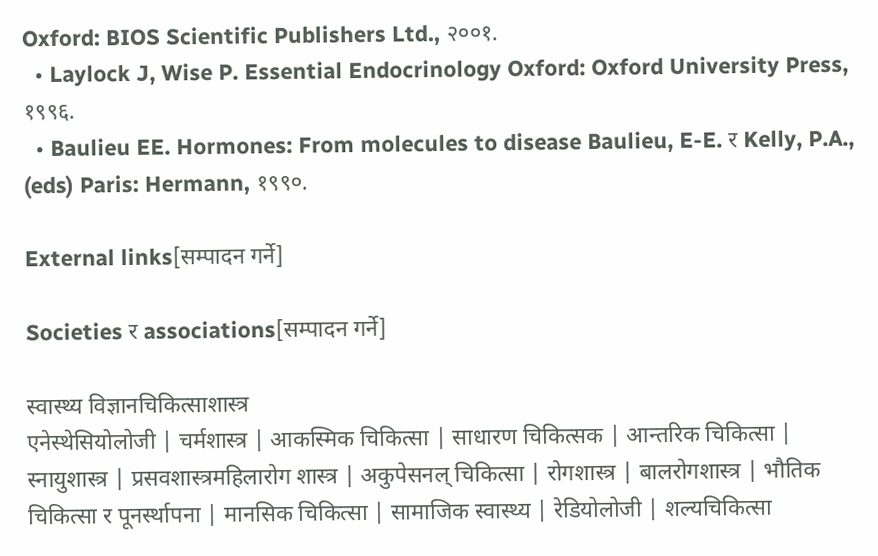Oxford: BIOS Scientific Publishers Ltd., २००१.
  • Laylock J, Wise P. Essential Endocrinology Oxford: Oxford University Press, १९९६.
  • Baulieu EE. Hormones: From molecules to disease Baulieu, E-E. र Kelly, P.A., (eds) Paris: Hermann, १९९०.

External links[सम्पादन गर्ने]

Societies र associations[सम्पादन गर्ने]

स्वास्थ्य विज्ञानचिकित्साशास्त्र
एनेस्थेसियोलोजी | चर्मशास्त्र | आकस्मिक चिकित्सा | साधारण चिकित्सक | आन्तरिक चिकित्सा | स्नायुशास्त्र | प्रसवशास्त्रमहिलारोग शास्त्र | अकुपेसनल् चिकित्सा | रोगशास्त्र | बालरोगशास्त्र | भौतिक चिकित्सा र पूनर्स्थापना | मानसिक चिकित्सा | सामाजिक स्वास्थ्य | रेडियोलोजी | शल्यचिकित्सा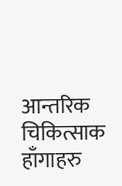आन्तरिक चिकित्साक हाँगाहरु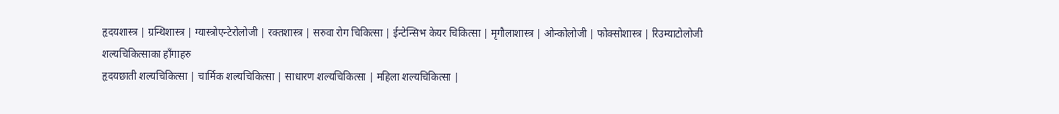हृदयशास्त्र | ग्रन्थिशास्त्र | ग्यास्त्रोएन्टेरोलोजी | रक्तशास्त्र | सरुवा रोग चिकित्सा | ईन्टेन्सिभ केयर चिकित्सा | मृगौलाशास्त्र | ओन्कोलोजी | फोक्सोशास्त्र | रिउम्याटोलोजी
शल्यचिकित्साका हाँगाहरु
हृदयछाती शल्यचिकित्सा | चार्मिक शल्यचिकित्सा | साधारण शल्यचिकित्सा | महिला शल्यचिकित्सा |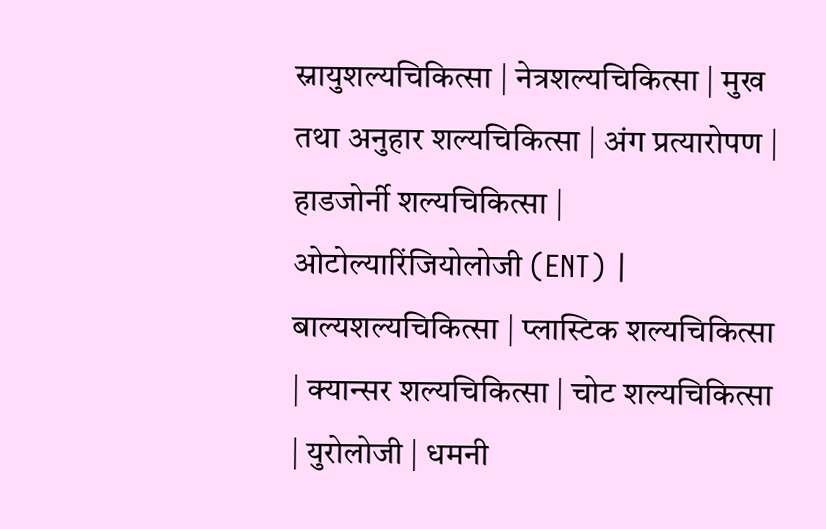स्नायुशल्यचिकित्सा | नेत्रशल्यचिकित्सा | मुख तथा अनुहार शल्यचिकित्सा | अंग प्रत्यारोपण | हाडजोर्नी शल्यचिकित्सा | ओटोल्यारिंजियोलोजी (ENT) | बाल्यशल्यचिकित्सा | प्लास्टिक शल्यचिकित्सा | क्यान्सर शल्यचिकित्सा | चोट शल्यचिकित्सा | युरोलोजी | धमनी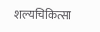शल्यचिकित्सा